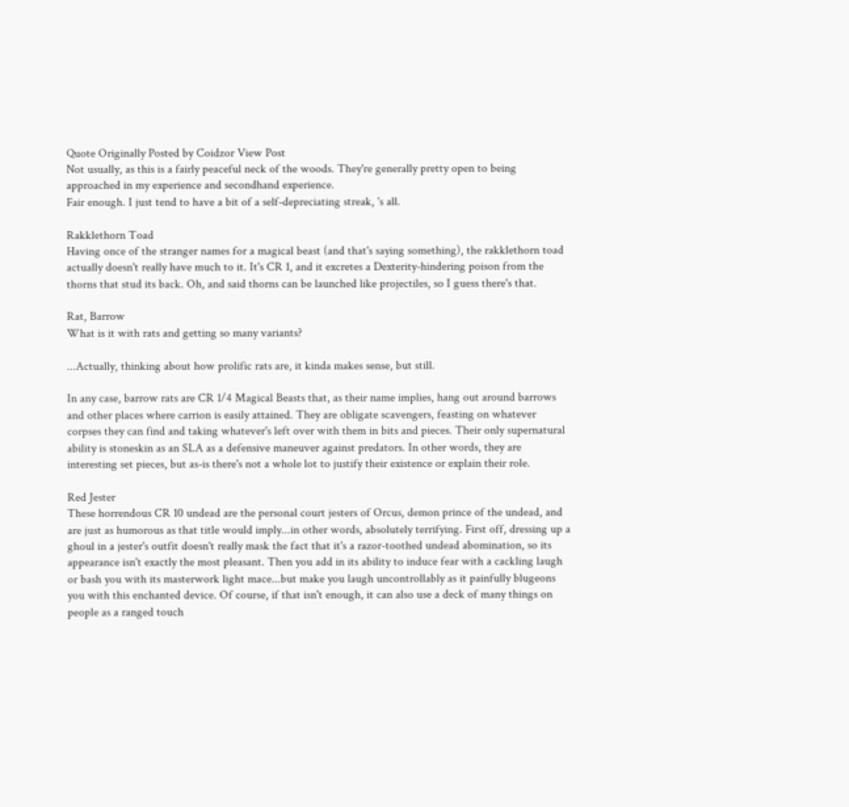Quote Originally Posted by Coidzor View Post
Not usually, as this is a fairly peaceful neck of the woods. They're generally pretty open to being approached in my experience and secondhand experience.
Fair enough. I just tend to have a bit of a self-depreciating streak, 's all.

Rakklethorn Toad
Having once of the stranger names for a magical beast (and that's saying something), the rakklethorn toad actually doesn't really have much to it. It's CR 1, and it excretes a Dexterity-hindering poison from the thorns that stud its back. Oh, and said thorns can be launched like projectiles, so I guess there's that.

Rat, Barrow
What is it with rats and getting so many variants?

...Actually, thinking about how prolific rats are, it kinda makes sense, but still.

In any case, barrow rats are CR 1/4 Magical Beasts that, as their name implies, hang out around barrows and other places where carrion is easily attained. They are obligate scavengers, feasting on whatever corpses they can find and taking whatever's left over with them in bits and pieces. Their only supernatural ability is stoneskin as an SLA as a defensive maneuver against predators. In other words, they are interesting set pieces, but as-is there's not a whole lot to justify their existence or explain their role.

Red Jester
These horrendous CR 10 undead are the personal court jesters of Orcus, demon prince of the undead, and are just as humorous as that title would imply...in other words, absolutely terrifying. First off, dressing up a ghoul in a jester's outfit doesn't really mask the fact that it's a razor-toothed undead abomination, so its appearance isn't exactly the most pleasant. Then you add in its ability to induce fear with a cackling laugh or bash you with its masterwork light mace...but make you laugh uncontrollably as it painfully blugeons you with this enchanted device. Of course, if that isn't enough, it can also use a deck of many things on people as a ranged touch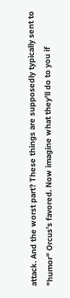attack. And the worst part? These things are supposedly typically sent to "humor" Orcus's favored. Now imagine what they'll do to you if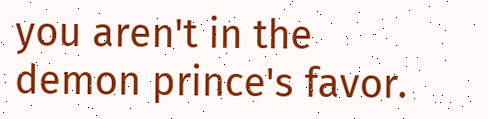you aren't in the demon prince's favor.